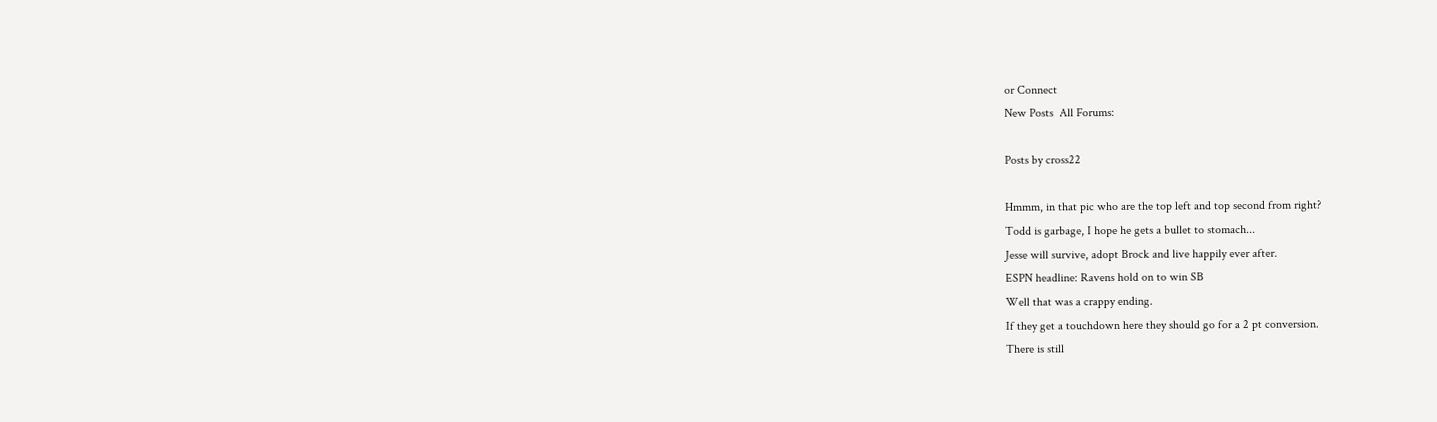or Connect
New Posts  All Forums:

Posts by cross22

Hmmm, in that pic who are the top left and top second from right?
Todd is garbage, I hope he gets a bullet to stomach...
Jesse will survive, adopt Brock and live happily ever after.
ESPN headline: Ravens hold on to win SB
Well that was a crappy ending.
If they get a touchdown here they should go for a 2 pt conversion.
There is still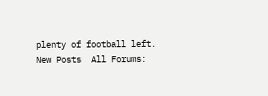plenty of football left.
New Posts  All Forums: